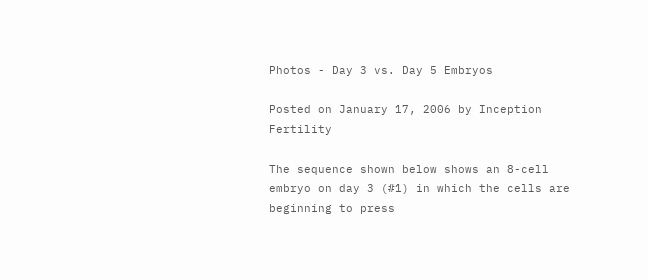Photos - Day 3 vs. Day 5 Embryos

Posted on January 17, 2006 by Inception Fertility

The sequence shown below shows an 8-cell embryo on day 3 (#1) in which the cells are beginning to press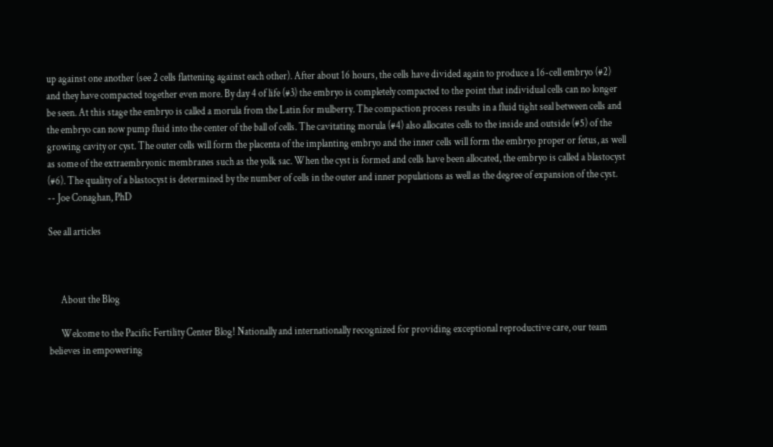up against one another (see 2 cells flattening against each other). After about 16 hours, the cells have divided again to produce a 16-cell embryo (#2) and they have compacted together even more. By day 4 of life (#3) the embryo is completely compacted to the point that individual cells can no longer be seen. At this stage the embryo is called a morula from the Latin for mulberry. The compaction process results in a fluid tight seal between cells and the embryo can now pump fluid into the center of the ball of cells. The cavitating morula (#4) also allocates cells to the inside and outside (#5) of the growing cavity or cyst. The outer cells will form the placenta of the implanting embryo and the inner cells will form the embryo proper or fetus, as well as some of the extraembryonic membranes such as the yolk sac. When the cyst is formed and cells have been allocated, the embryo is called a blastocyst (#6). The quality of a blastocyst is determined by the number of cells in the outer and inner populations as well as the degree of expansion of the cyst. -- Joe Conaghan, PhD

See all articles



      About the Blog

      Welcome to the Pacific Fertility Center Blog! Nationally and internationally recognized for providing exceptional reproductive care, our team believes in empowering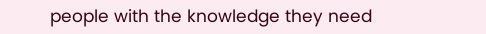people with the knowledge they need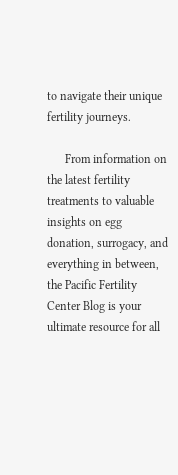to navigate their unique fertility journeys.

      From information on the latest fertility treatments to valuable insights on egg donation, surrogacy, and everything in between, the Pacific Fertility Center Blog is your ultimate resource for all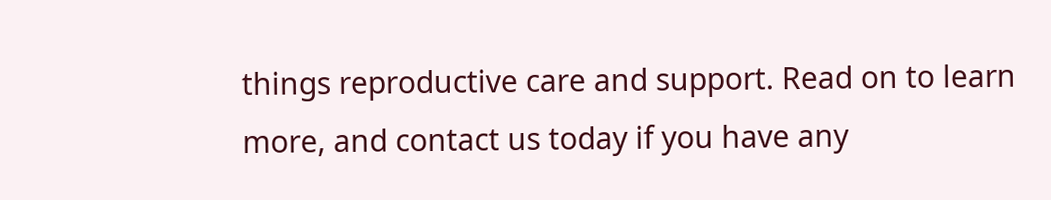things reproductive care and support. Read on to learn more, and contact us today if you have any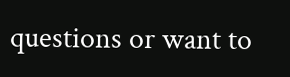questions or want to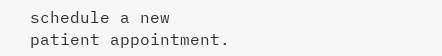schedule a new patient appointment.